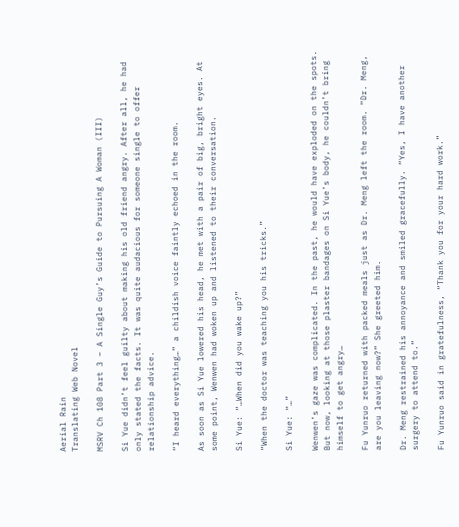Aerial Rain
Translating Web Novel

MSRV Ch 108 Part 3 – A Single Guy’s Guide to Pursuing A Woman (III)

Si Yue didn’t feel guilty about making his old friend angry. After all, he had only stated the facts. It was quite audacious for someone single to offer relationship advice.

“I heard everything…” a childish voice faintly echoed in the room.

As soon as Si Yue lowered his head, he met with a pair of big, bright eyes. At some point, Wenwen had woken up and listened to their conversation.

Si Yue: “…When did you wake up?”

“When the doctor was teaching you his tricks.”

Si Yue: “…”

Wenwen’s gaze was complicated. In the past, he would have exploded on the spots. But now, looking at those plaster bandages on Si Yue’s body, he couldn’t bring himself to get angry…

Fu Yunruo returned with packed meals just as Dr. Meng left the room. “Dr. Meng, are you leaving now?” She greeted him.

Dr. Meng restrained his annoyance and smiled gracefully. “Yes, I have another surgery to attend to.”

Fu Yunruo said in gratefulness, “Thank you for your hard work.”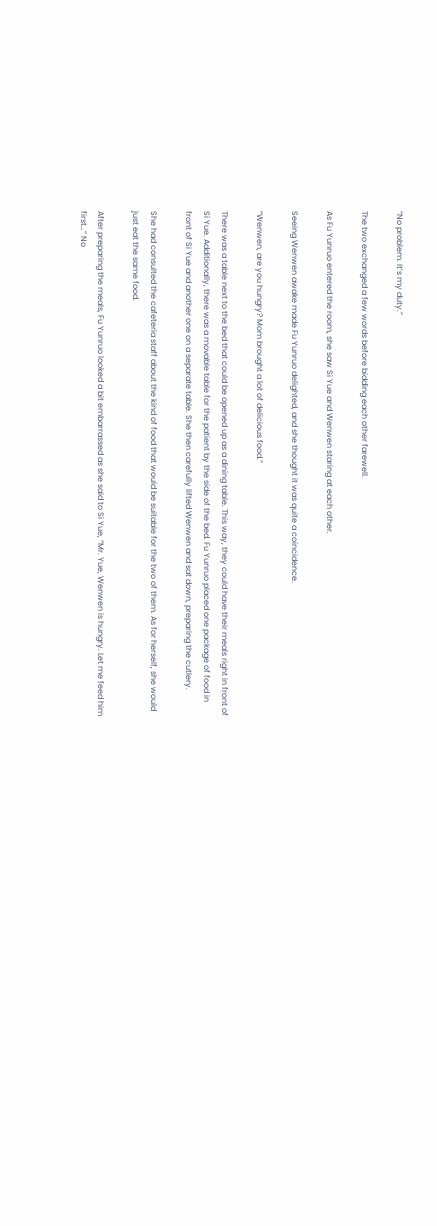“No problem. It’s my duty.”

The two exchanged a few words before bidding each other farewell.

As Fu Yunruo entered the room, she saw Si Yue and Wenwen staring at each other.

Seeing Wenwen awake made Fu Yunruo delighted, and she thought it was quite a coincidence.

“Wenwen, are you hungry? Mom brought a lot of delicious food.”

There was a table next to the bed that could be opened up as a dining table. This way, they could have their meals right in front of Si Yue. Additionally, there was a movable table for the patient by the side of the bed. Fu Yunruo placed one package of food in front of Si Yue and another one on a separate table. She then carefully lifted Wenwen and sat down, preparing the cutlery.

She had consulted the cafeteria staff about the kind of food that would be suitable for the two of them. As for herself, she would just eat the same food.

After preparing the meals, Fu Yunruo looked a bit embarrassed as she said to Si Yue, “Mr. Yue, Wenwen is hungry. Let me feed him first…” No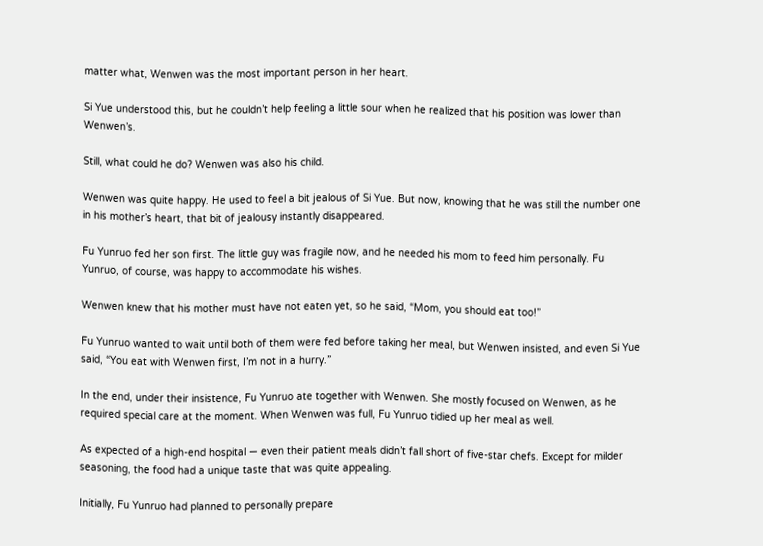matter what, Wenwen was the most important person in her heart.

Si Yue understood this, but he couldn’t help feeling a little sour when he realized that his position was lower than Wenwen’s.

Still, what could he do? Wenwen was also his child.

Wenwen was quite happy. He used to feel a bit jealous of Si Yue. But now, knowing that he was still the number one in his mother’s heart, that bit of jealousy instantly disappeared.

Fu Yunruo fed her son first. The little guy was fragile now, and he needed his mom to feed him personally. Fu Yunruo, of course, was happy to accommodate his wishes.

Wenwen knew that his mother must have not eaten yet, so he said, “Mom, you should eat too!”

Fu Yunruo wanted to wait until both of them were fed before taking her meal, but Wenwen insisted, and even Si Yue said, “You eat with Wenwen first, I’m not in a hurry.”

In the end, under their insistence, Fu Yunruo ate together with Wenwen. She mostly focused on Wenwen, as he required special care at the moment. When Wenwen was full, Fu Yunruo tidied up her meal as well.

As expected of a high-end hospital — even their patient meals didn’t fall short of five-star chefs. Except for milder seasoning, the food had a unique taste that was quite appealing.

Initially, Fu Yunruo had planned to personally prepare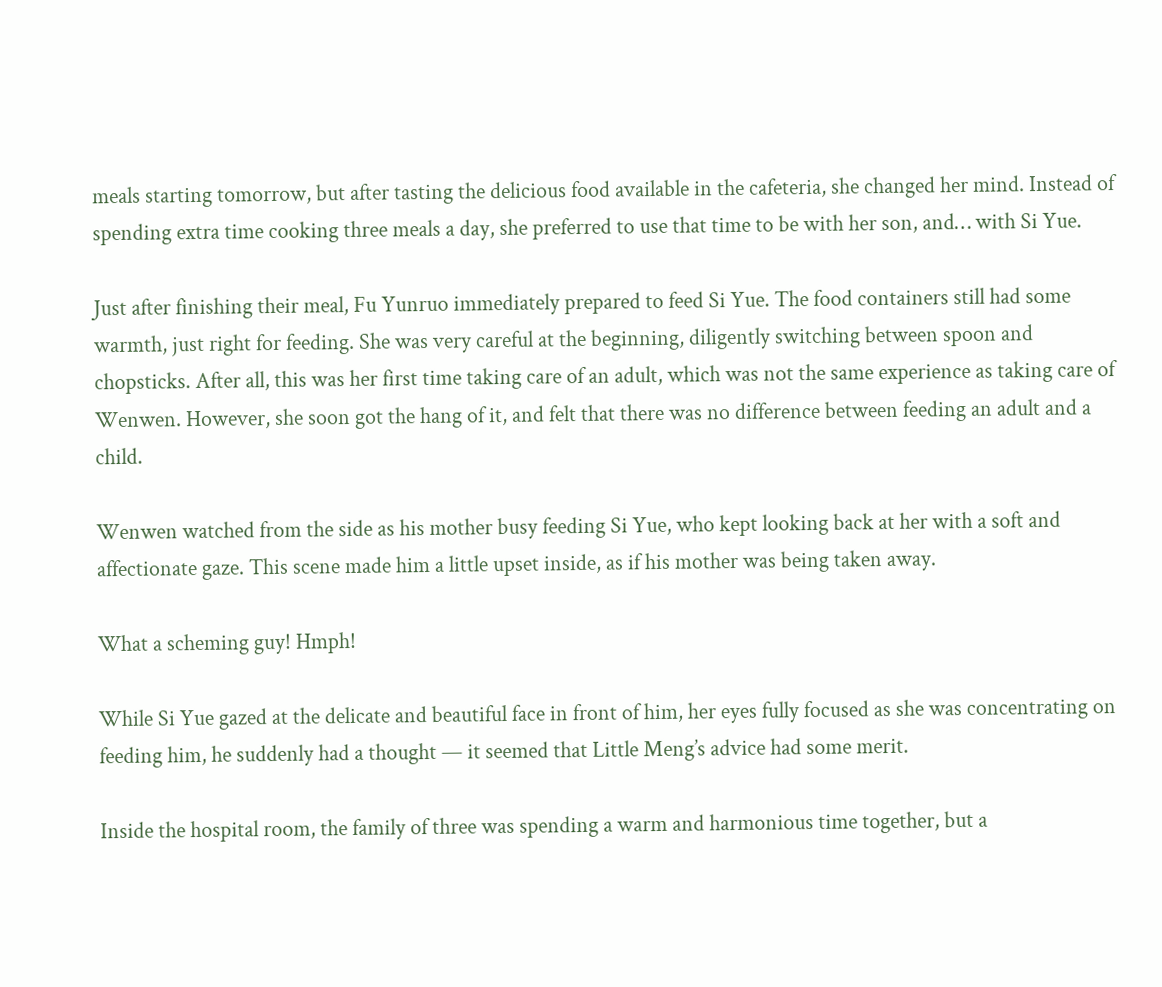meals starting tomorrow, but after tasting the delicious food available in the cafeteria, she changed her mind. Instead of spending extra time cooking three meals a day, she preferred to use that time to be with her son, and… with Si Yue.

Just after finishing their meal, Fu Yunruo immediately prepared to feed Si Yue. The food containers still had some warmth, just right for feeding. She was very careful at the beginning, diligently switching between spoon and chopsticks. After all, this was her first time taking care of an adult, which was not the same experience as taking care of Wenwen. However, she soon got the hang of it, and felt that there was no difference between feeding an adult and a child.

Wenwen watched from the side as his mother busy feeding Si Yue, who kept looking back at her with a soft and affectionate gaze. This scene made him a little upset inside, as if his mother was being taken away.

What a scheming guy! Hmph!

While Si Yue gazed at the delicate and beautiful face in front of him, her eyes fully focused as she was concentrating on feeding him, he suddenly had a thought — it seemed that Little Meng’s advice had some merit.

Inside the hospital room, the family of three was spending a warm and harmonious time together, but a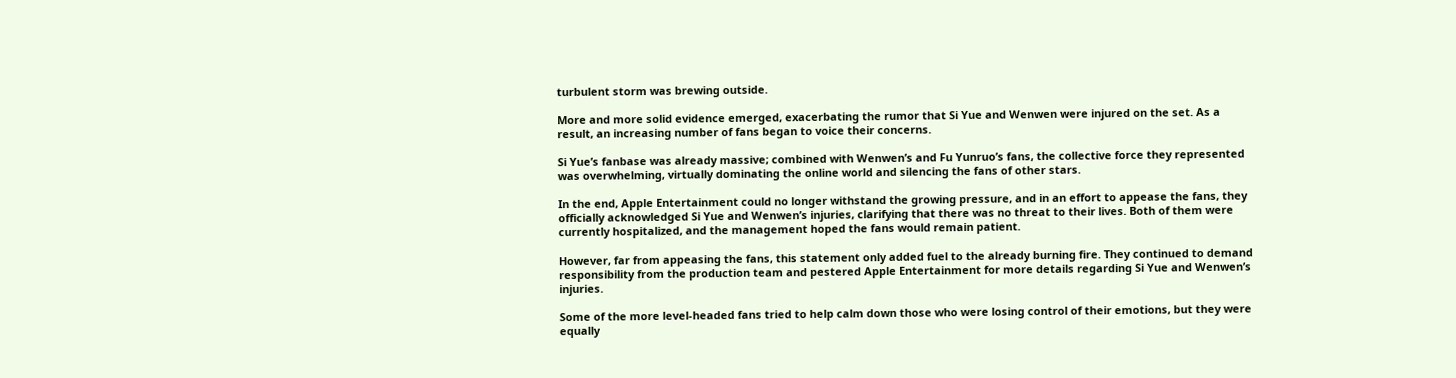turbulent storm was brewing outside.

More and more solid evidence emerged, exacerbating the rumor that Si Yue and Wenwen were injured on the set. As a result, an increasing number of fans began to voice their concerns.

Si Yue’s fanbase was already massive; combined with Wenwen’s and Fu Yunruo’s fans, the collective force they represented was overwhelming, virtually dominating the online world and silencing the fans of other stars.

In the end, Apple Entertainment could no longer withstand the growing pressure, and in an effort to appease the fans, they officially acknowledged Si Yue and Wenwen’s injuries, clarifying that there was no threat to their lives. Both of them were currently hospitalized, and the management hoped the fans would remain patient.

However, far from appeasing the fans, this statement only added fuel to the already burning fire. They continued to demand responsibility from the production team and pestered Apple Entertainment for more details regarding Si Yue and Wenwen’s injuries.

Some of the more level-headed fans tried to help calm down those who were losing control of their emotions, but they were equally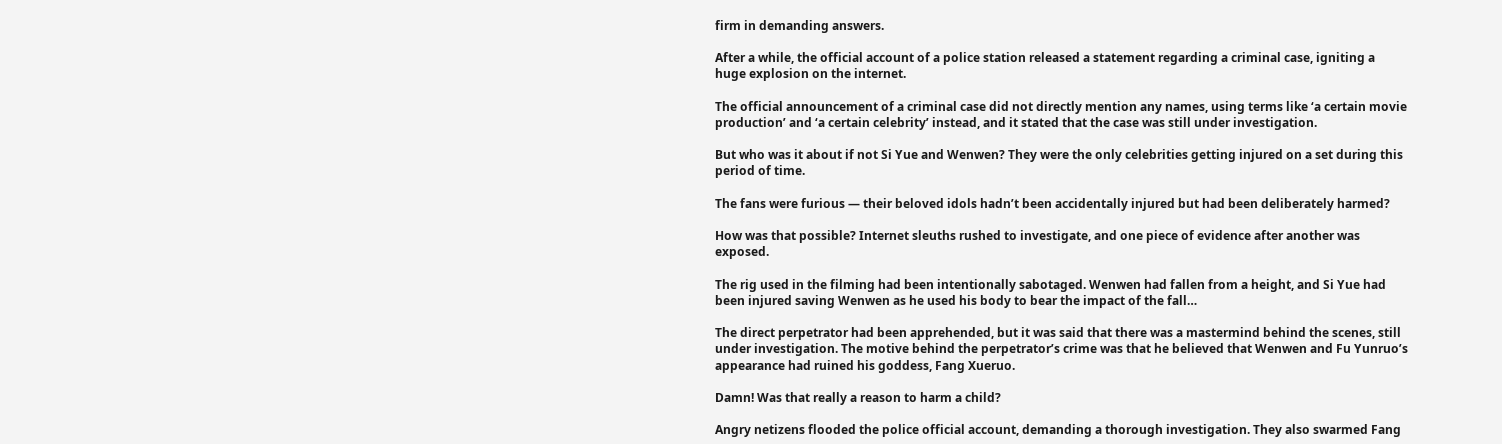firm in demanding answers.

After a while, the official account of a police station released a statement regarding a criminal case, igniting a huge explosion on the internet.

The official announcement of a criminal case did not directly mention any names, using terms like ‘a certain movie production’ and ‘a certain celebrity’ instead, and it stated that the case was still under investigation.

But who was it about if not Si Yue and Wenwen? They were the only celebrities getting injured on a set during this period of time.

The fans were furious — their beloved idols hadn’t been accidentally injured but had been deliberately harmed?

How was that possible? Internet sleuths rushed to investigate, and one piece of evidence after another was exposed.

The rig used in the filming had been intentionally sabotaged. Wenwen had fallen from a height, and Si Yue had been injured saving Wenwen as he used his body to bear the impact of the fall…

The direct perpetrator had been apprehended, but it was said that there was a mastermind behind the scenes, still under investigation. The motive behind the perpetrator’s crime was that he believed that Wenwen and Fu Yunruo’s appearance had ruined his goddess, Fang Xueruo.

Damn! Was that really a reason to harm a child?

Angry netizens flooded the police official account, demanding a thorough investigation. They also swarmed Fang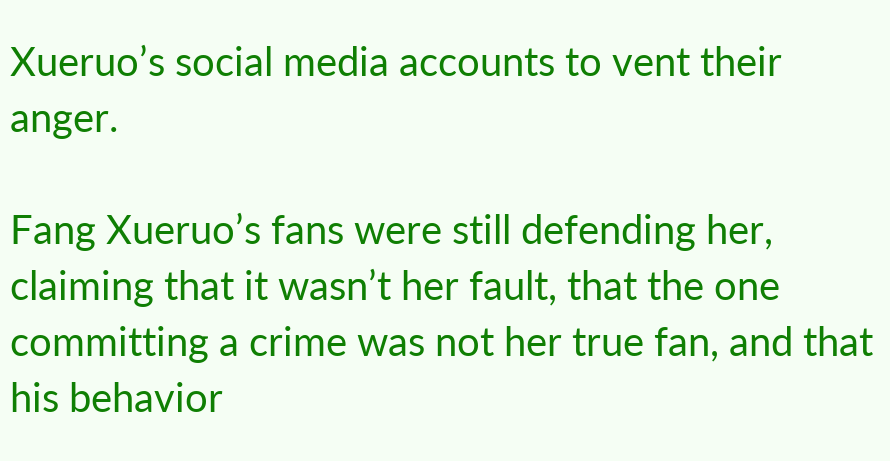Xueruo’s social media accounts to vent their anger.

Fang Xueruo’s fans were still defending her, claiming that it wasn’t her fault, that the one committing a crime was not her true fan, and that his behavior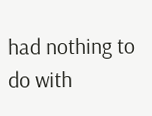had nothing to do with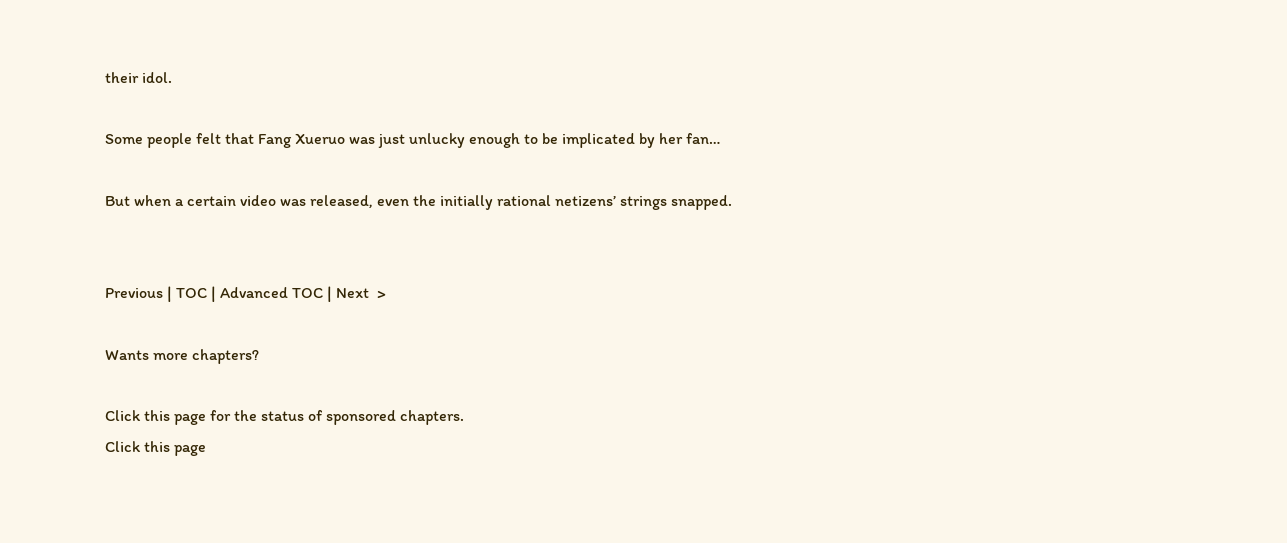their idol.

Some people felt that Fang Xueruo was just unlucky enough to be implicated by her fan…

But when a certain video was released, even the initially rational netizens’ strings snapped.


Previous | TOC | Advanced TOC | Next  >

Wants more chapters?

Click this page for the status of sponsored chapters.
Click this page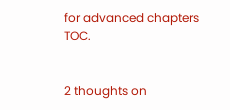for advanced chapters TOC.


2 thoughts on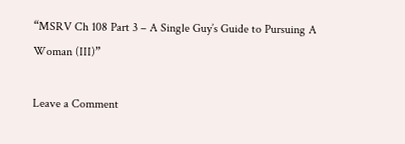“MSRV Ch 108 Part 3 – A Single Guy’s Guide to Pursuing A Woman (III)”

Leave a Comment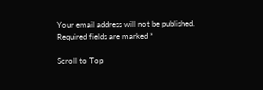Your email address will not be published. Required fields are marked *

Scroll to Top